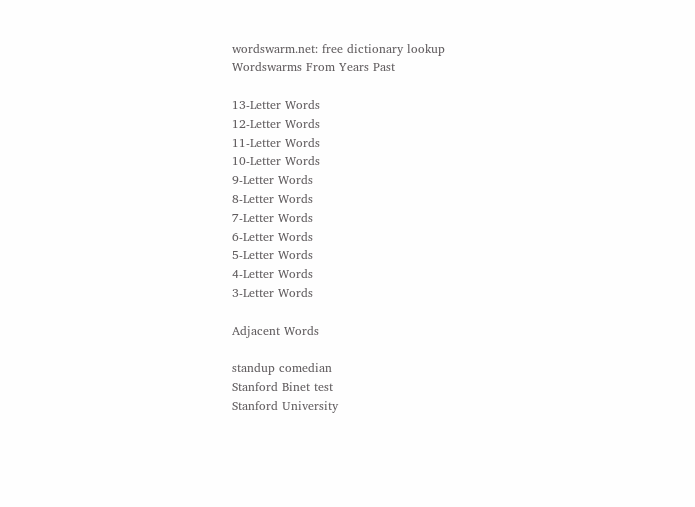wordswarm.net: free dictionary lookup
Wordswarms From Years Past

13-Letter Words
12-Letter Words
11-Letter Words
10-Letter Words
9-Letter Words
8-Letter Words
7-Letter Words
6-Letter Words
5-Letter Words
4-Letter Words
3-Letter Words

Adjacent Words

standup comedian
Stanford Binet test
Stanford University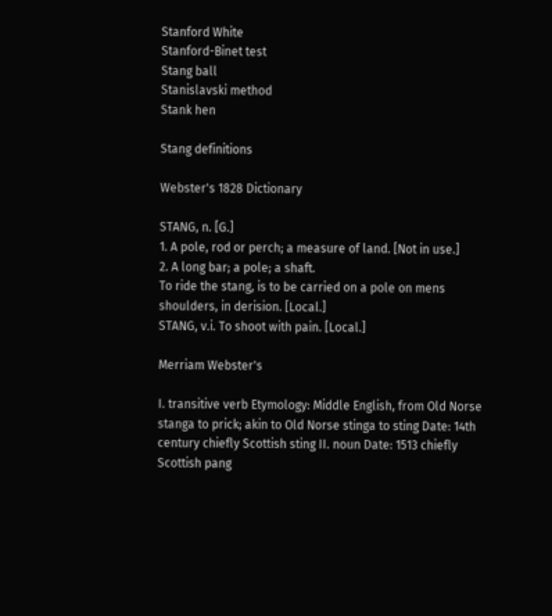Stanford White
Stanford-Binet test
Stang ball
Stanislavski method
Stank hen

Stang definitions

Webster's 1828 Dictionary

STANG, n. [G.]
1. A pole, rod or perch; a measure of land. [Not in use.]
2. A long bar; a pole; a shaft.
To ride the stang, is to be carried on a pole on mens shoulders, in derision. [Local.]
STANG, v.i. To shoot with pain. [Local.]

Merriam Webster's

I. transitive verb Etymology: Middle English, from Old Norse stanga to prick; akin to Old Norse stinga to sting Date: 14th century chiefly Scottish sting II. noun Date: 1513 chiefly Scottish pang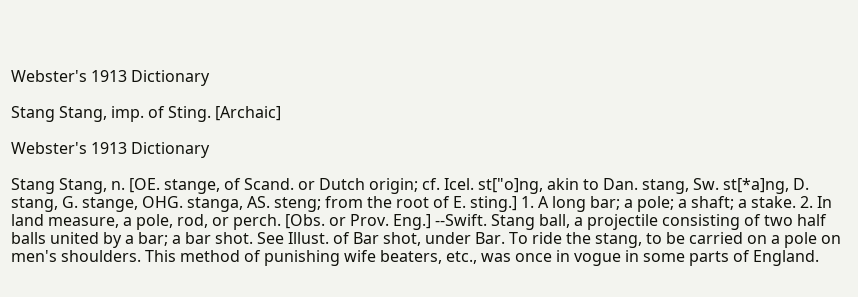Webster's 1913 Dictionary

Stang Stang, imp. of Sting. [Archaic]

Webster's 1913 Dictionary

Stang Stang, n. [OE. stange, of Scand. or Dutch origin; cf. Icel. st["o]ng, akin to Dan. stang, Sw. st[*a]ng, D. stang, G. stange, OHG. stanga, AS. steng; from the root of E. sting.] 1. A long bar; a pole; a shaft; a stake. 2. In land measure, a pole, rod, or perch. [Obs. or Prov. Eng.] --Swift. Stang ball, a projectile consisting of two half balls united by a bar; a bar shot. See Illust. of Bar shot, under Bar. To ride the stang, to be carried on a pole on men's shoulders. This method of punishing wife beaters, etc., was once in vogue in some parts of England.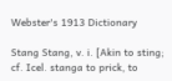Webster's 1913 Dictionary

Stang Stang, v. i. [Akin to sting; cf. Icel. stanga to prick, to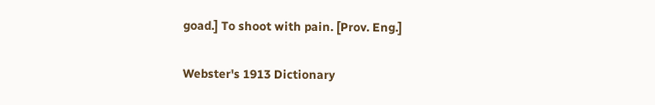goad.] To shoot with pain. [Prov. Eng.]

Webster's 1913 Dictionary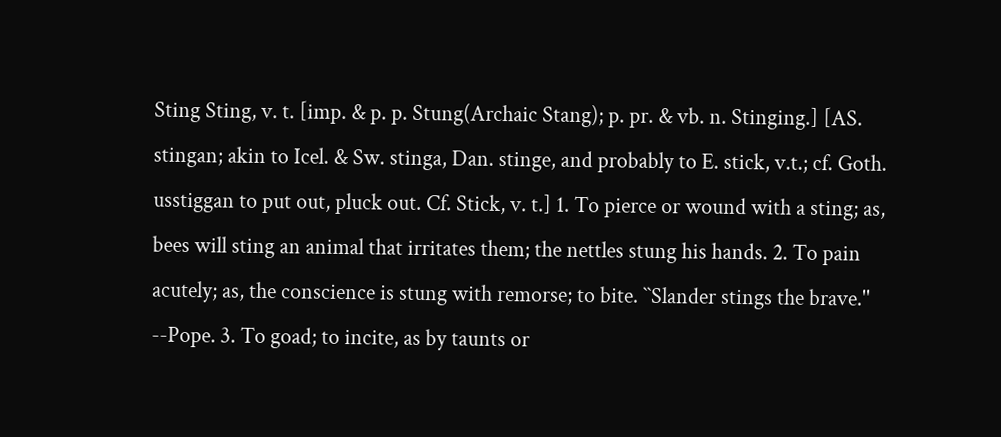Sting Sting, v. t. [imp. & p. p. Stung(Archaic Stang); p. pr. & vb. n. Stinging.] [AS. stingan; akin to Icel. & Sw. stinga, Dan. stinge, and probably to E. stick, v.t.; cf. Goth. usstiggan to put out, pluck out. Cf. Stick, v. t.] 1. To pierce or wound with a sting; as, bees will sting an animal that irritates them; the nettles stung his hands. 2. To pain acutely; as, the conscience is stung with remorse; to bite. ``Slander stings the brave.'' --Pope. 3. To goad; to incite, as by taunts or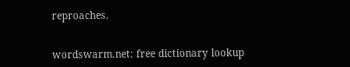reproaches.


wordswarm.net: free dictionary lookup